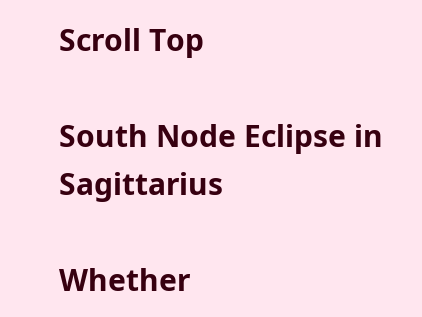Scroll Top

South Node Eclipse in Sagittarius

Whether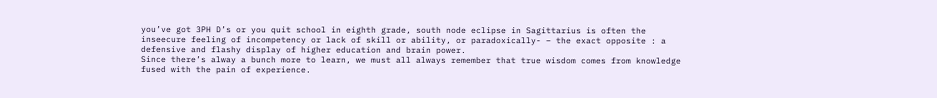you’ve got 3PH D’s or you quit school in eighth grade, south node eclipse in Sagittarius is often the inseecure feeling of incompetency or lack of skill or ability, or paradoxically- – the exact opposite : a defensive and flashy display of higher education and brain power.
Since there’s alway a bunch more to learn, we must all always remember that true wisdom comes from knowledge fused with the pain of experience.